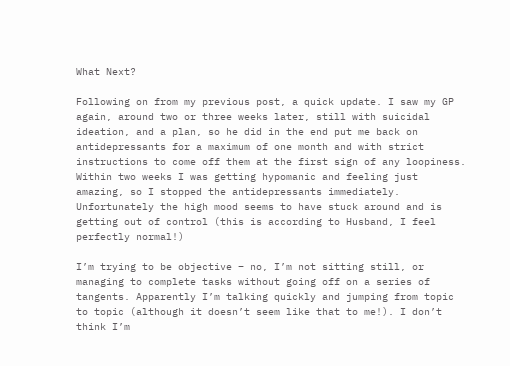What Next?

Following on from my previous post, a quick update. I saw my GP again, around two or three weeks later, still with suicidal ideation, and a plan, so he did in the end put me back on antidepressants for a maximum of one month and with strict instructions to come off them at the first sign of any loopiness. Within two weeks I was getting hypomanic and feeling just amazing, so I stopped the antidepressants immediately. Unfortunately the high mood seems to have stuck around and is getting out of control (this is according to Husband, I feel perfectly normal!)

I’m trying to be objective – no, I’m not sitting still, or managing to complete tasks without going off on a series of tangents. Apparently I’m talking quickly and jumping from topic to topic (although it doesn’t seem like that to me!). I don’t think I’m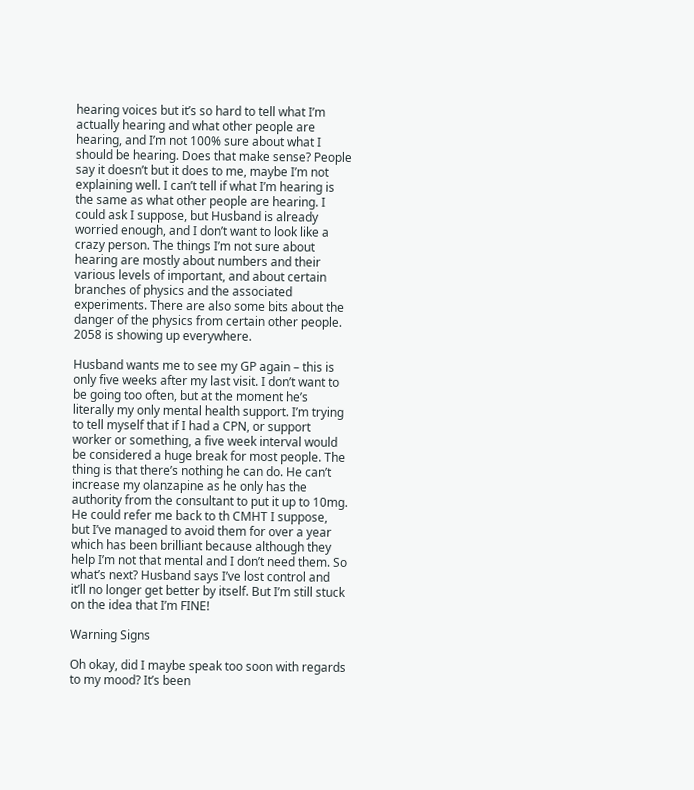hearing voices but it’s so hard to tell what I’m actually hearing and what other people are hearing, and I’m not 100% sure about what I should be hearing. Does that make sense? People say it doesn’t but it does to me, maybe I’m not explaining well. I can’t tell if what I’m hearing is the same as what other people are hearing. I could ask I suppose, but Husband is already worried enough, and I don’t want to look like a crazy person. The things I’m not sure about hearing are mostly about numbers and their various levels of important, and about certain branches of physics and the associated experiments. There are also some bits about the danger of the physics from certain other people. 2058 is showing up everywhere.

Husband wants me to see my GP again – this is only five weeks after my last visit. I don’t want to be going too often, but at the moment he’s literally my only mental health support. I’m trying to tell myself that if I had a CPN, or support worker or something, a five week interval would be considered a huge break for most people. The thing is that there’s nothing he can do. He can’t increase my olanzapine as he only has the authority from the consultant to put it up to 10mg. He could refer me back to th CMHT I suppose, but I’ve managed to avoid them for over a year which has been brilliant because although they help I’m not that mental and I don’t need them. So what’s next? Husband says I’ve lost control and it’ll no longer get better by itself. But I’m still stuck on the idea that I’m FINE!

Warning Signs

Oh okay, did I maybe speak too soon with regards to my mood? It’s been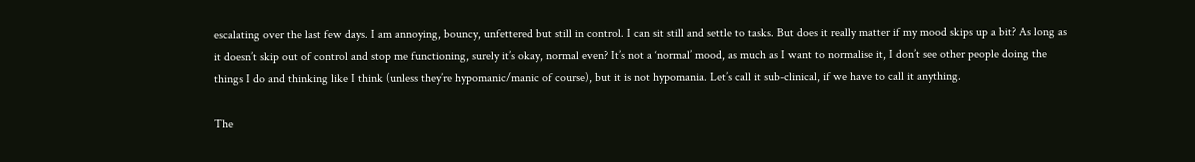escalating over the last few days. I am annoying, bouncy, unfettered but still in control. I can sit still and settle to tasks. But does it really matter if my mood skips up a bit? As long as it doesn’t skip out of control and stop me functioning, surely it’s okay, normal even? It’s not a ‘normal’ mood, as much as I want to normalise it, I don’t see other people doing the things I do and thinking like I think (unless they’re hypomanic/manic of course), but it is not hypomania. Let’s call it sub-clinical, if we have to call it anything.

The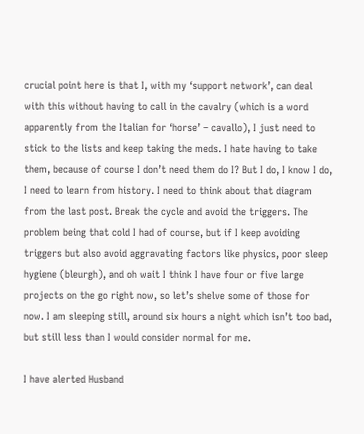crucial point here is that I, with my ‘support network’, can deal with this without having to call in the cavalry (which is a word apparently from the Italian for ‘horse’ – cavallo), I just need to stick to the lists and keep taking the meds. I hate having to take them, because of course I don’t need them do I? But I do, I know I do, I need to learn from history. I need to think about that diagram from the last post. Break the cycle and avoid the triggers. The problem being that cold I had of course, but if I keep avoiding triggers but also avoid aggravating factors like physics, poor sleep hygiene (bleurgh), and oh wait I think I have four or five large projects on the go right now, so let’s shelve some of those for now. I am sleeping still, around six hours a night which isn’t too bad, but still less than I would consider normal for me.

I have alerted Husband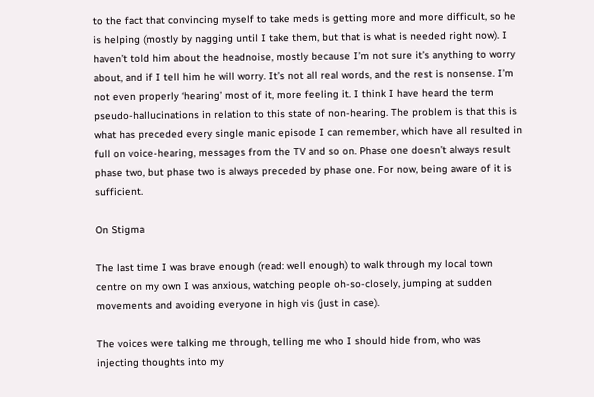to the fact that convincing myself to take meds is getting more and more difficult, so he is helping (mostly by nagging until I take them, but that is what is needed right now). I haven’t told him about the headnoise, mostly because I’m not sure it’s anything to worry about, and if I tell him he will worry. It’s not all real words, and the rest is nonsense. I’m not even properly ‘hearing’ most of it, more feeling it. I think I have heard the term pseudo-hallucinations in relation to this state of non-hearing. The problem is that this is what has preceded every single manic episode I can remember, which have all resulted in full on voice-hearing, messages from the TV and so on. Phase one doesn’t always result phase two, but phase two is always preceded by phase one. For now, being aware of it is sufficient.

On Stigma

The last time I was brave enough (read: well enough) to walk through my local town centre on my own I was anxious, watching people oh-so-closely, jumping at sudden movements and avoiding everyone in high vis (just in case).

The voices were talking me through, telling me who I should hide from, who was injecting thoughts into my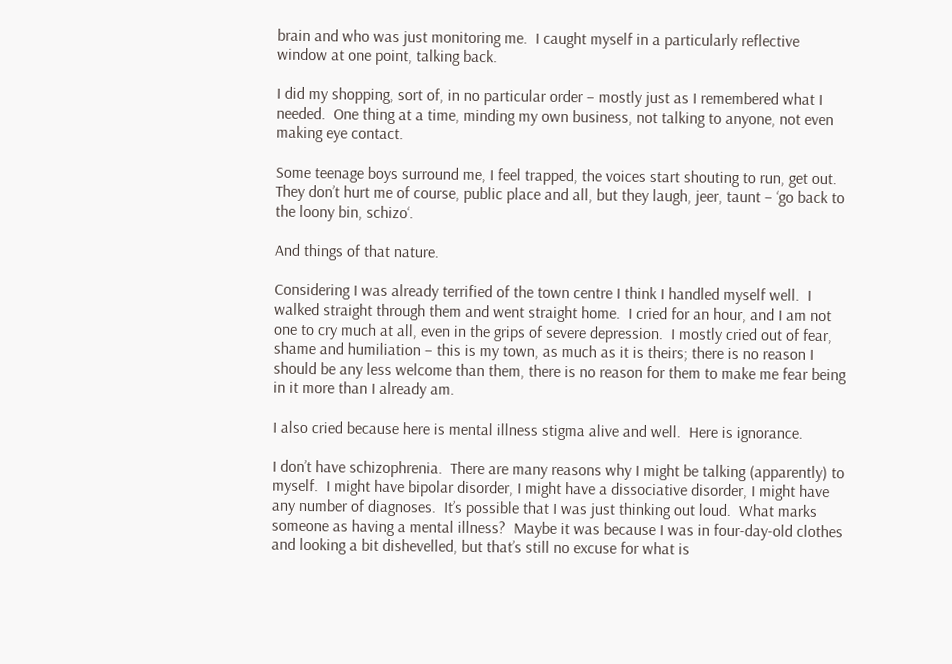brain and who was just monitoring me.  I caught myself in a particularly reflective window at one point, talking back.

I did my shopping, sort of, in no particular order – mostly just as I remembered what I needed.  One thing at a time, minding my own business, not talking to anyone, not even making eye contact.

Some teenage boys surround me, I feel trapped, the voices start shouting to run, get out.  They don’t hurt me of course, public place and all, but they laugh, jeer, taunt – ‘go back to the loony bin, schizo‘.

And things of that nature.

Considering I was already terrified of the town centre I think I handled myself well.  I walked straight through them and went straight home.  I cried for an hour, and I am not one to cry much at all, even in the grips of severe depression.  I mostly cried out of fear, shame and humiliation – this is my town, as much as it is theirs; there is no reason I should be any less welcome than them, there is no reason for them to make me fear being in it more than I already am.

I also cried because here is mental illness stigma alive and well.  Here is ignorance.

I don’t have schizophrenia.  There are many reasons why I might be talking (apparently) to myself.  I might have bipolar disorder, I might have a dissociative disorder, I might have any number of diagnoses.  It’s possible that I was just thinking out loud.  What marks someone as having a mental illness?  Maybe it was because I was in four-day-old clothes and looking a bit dishevelled, but that’s still no excuse for what is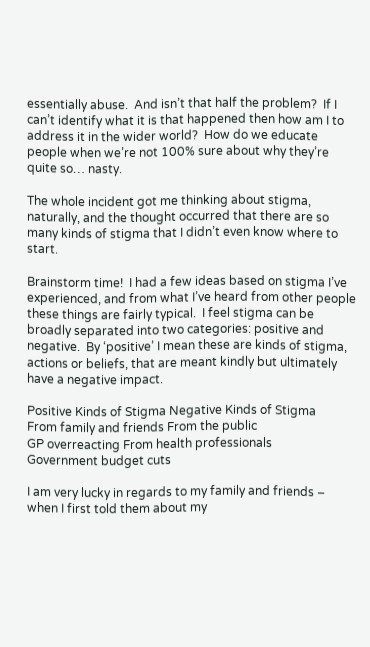essentially abuse.  And isn’t that half the problem?  If I can’t identify what it is that happened then how am I to address it in the wider world?  How do we educate people when we’re not 100% sure about why they’re quite so… nasty.

The whole incident got me thinking about stigma, naturally, and the thought occurred that there are so many kinds of stigma that I didn’t even know where to start.

Brainstorm time!  I had a few ideas based on stigma I’ve experienced, and from what I’ve heard from other people these things are fairly typical.  I feel stigma can be broadly separated into two categories: positive and negative.  By ‘positive’ I mean these are kinds of stigma, actions or beliefs, that are meant kindly but ultimately have a negative impact.

Positive Kinds of Stigma Negative Kinds of Stigma
From family and friends From the public
GP overreacting From health professionals
Government budget cuts

I am very lucky in regards to my family and friends – when I first told them about my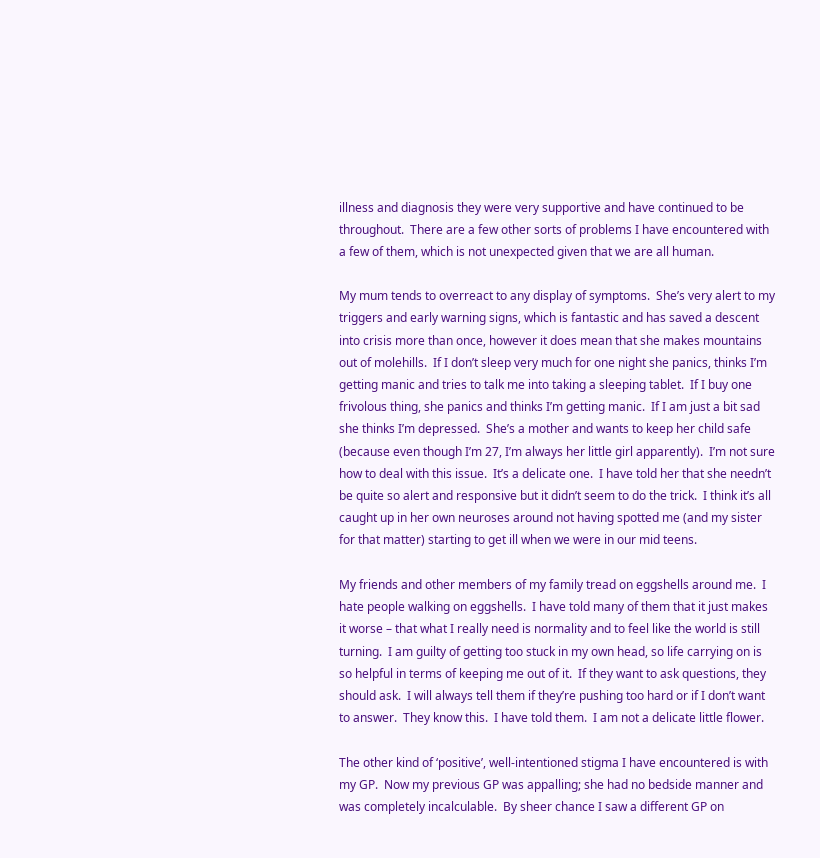illness and diagnosis they were very supportive and have continued to be throughout.  There are a few other sorts of problems I have encountered with a few of them, which is not unexpected given that we are all human.

My mum tends to overreact to any display of symptoms.  She’s very alert to my triggers and early warning signs, which is fantastic and has saved a descent into crisis more than once, however it does mean that she makes mountains out of molehills.  If I don’t sleep very much for one night she panics, thinks I’m getting manic and tries to talk me into taking a sleeping tablet.  If I buy one frivolous thing, she panics and thinks I’m getting manic.  If I am just a bit sad she thinks I’m depressed.  She’s a mother and wants to keep her child safe (because even though I’m 27, I’m always her little girl apparently).  I’m not sure how to deal with this issue.  It’s a delicate one.  I have told her that she needn’t be quite so alert and responsive but it didn’t seem to do the trick.  I think it’s all caught up in her own neuroses around not having spotted me (and my sister for that matter) starting to get ill when we were in our mid teens.

My friends and other members of my family tread on eggshells around me.  I hate people walking on eggshells.  I have told many of them that it just makes it worse – that what I really need is normality and to feel like the world is still turning.  I am guilty of getting too stuck in my own head, so life carrying on is so helpful in terms of keeping me out of it.  If they want to ask questions, they should ask.  I will always tell them if they’re pushing too hard or if I don’t want to answer.  They know this.  I have told them.  I am not a delicate little flower.

The other kind of ‘positive’, well-intentioned stigma I have encountered is with my GP.  Now my previous GP was appalling; she had no bedside manner and was completely incalculable.  By sheer chance I saw a different GP on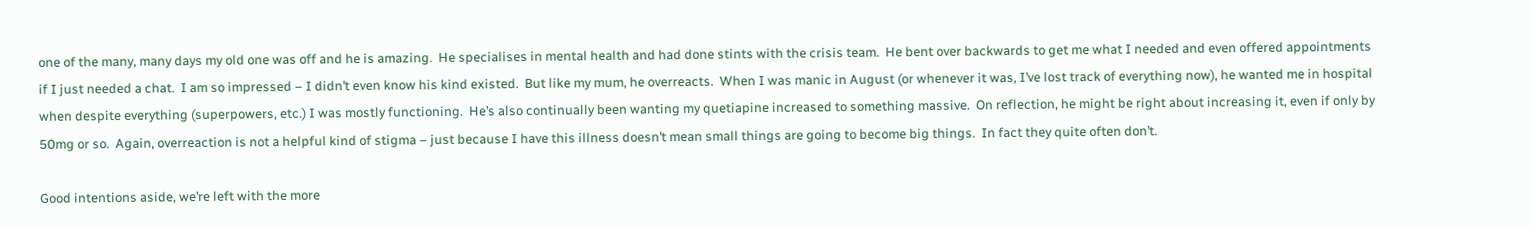one of the many, many days my old one was off and he is amazing.  He specialises in mental health and had done stints with the crisis team.  He bent over backwards to get me what I needed and even offered appointments if I just needed a chat.  I am so impressed – I didn’t even know his kind existed.  But like my mum, he overreacts.  When I was manic in August (or whenever it was, I’ve lost track of everything now), he wanted me in hospital when despite everything (superpowers, etc.) I was mostly functioning.  He’s also continually been wanting my quetiapine increased to something massive.  On reflection, he might be right about increasing it, even if only by 50mg or so.  Again, overreaction is not a helpful kind of stigma – just because I have this illness doesn’t mean small things are going to become big things.  In fact they quite often don’t.

Good intentions aside, we’re left with the more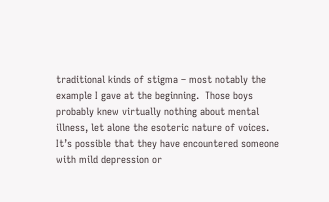traditional kinds of stigma – most notably the example I gave at the beginning.  Those boys probably knew virtually nothing about mental illness, let alone the esoteric nature of voices.  It’s possible that they have encountered someone with mild depression or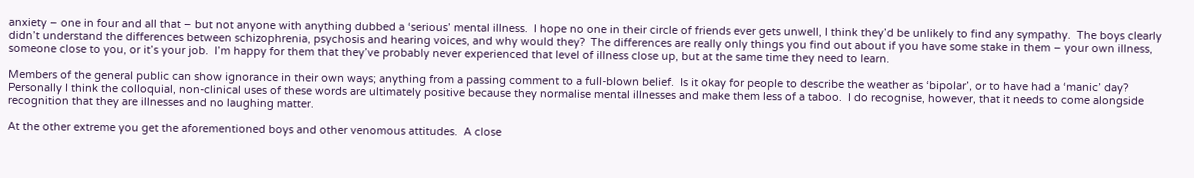anxiety – one in four and all that – but not anyone with anything dubbed a ‘serious’ mental illness.  I hope no one in their circle of friends ever gets unwell, I think they’d be unlikely to find any sympathy.  The boys clearly didn’t understand the differences between schizophrenia, psychosis and hearing voices, and why would they?  The differences are really only things you find out about if you have some stake in them – your own illness, someone close to you, or it’s your job.  I’m happy for them that they’ve probably never experienced that level of illness close up, but at the same time they need to learn.

Members of the general public can show ignorance in their own ways; anything from a passing comment to a full-blown belief.  Is it okay for people to describe the weather as ‘bipolar’, or to have had a ‘manic’ day?  Personally I think the colloquial, non-clinical uses of these words are ultimately positive because they normalise mental illnesses and make them less of a taboo.  I do recognise, however, that it needs to come alongside recognition that they are illnesses and no laughing matter.

At the other extreme you get the aforementioned boys and other venomous attitudes.  A close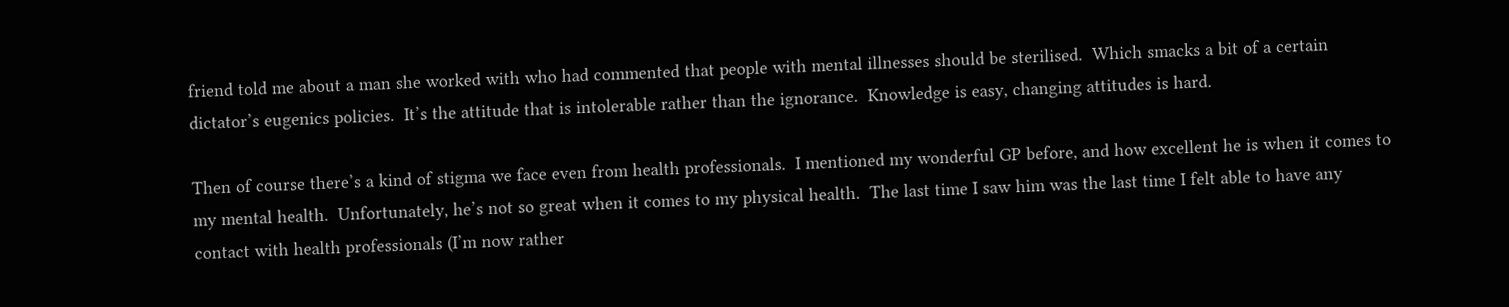friend told me about a man she worked with who had commented that people with mental illnesses should be sterilised.  Which smacks a bit of a certain dictator’s eugenics policies.  It’s the attitude that is intolerable rather than the ignorance.  Knowledge is easy, changing attitudes is hard.

Then of course there’s a kind of stigma we face even from health professionals.  I mentioned my wonderful GP before, and how excellent he is when it comes to my mental health.  Unfortunately, he’s not so great when it comes to my physical health.  The last time I saw him was the last time I felt able to have any contact with health professionals (I’m now rather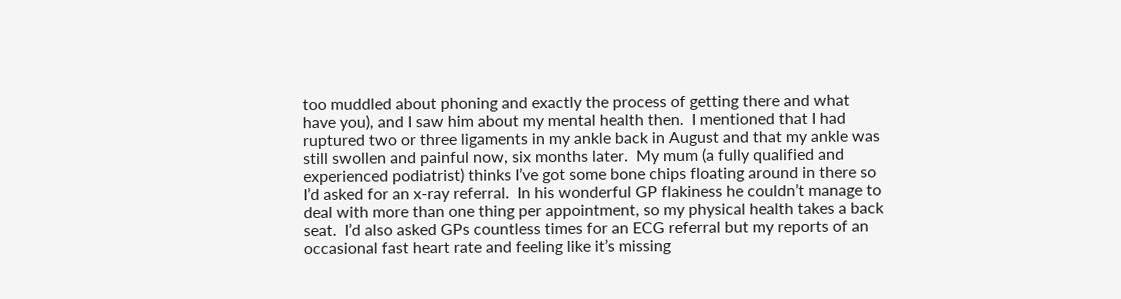too muddled about phoning and exactly the process of getting there and what have you), and I saw him about my mental health then.  I mentioned that I had ruptured two or three ligaments in my ankle back in August and that my ankle was still swollen and painful now, six months later.  My mum (a fully qualified and experienced podiatrist) thinks I’ve got some bone chips floating around in there so I’d asked for an x-ray referral.  In his wonderful GP flakiness he couldn’t manage to deal with more than one thing per appointment, so my physical health takes a back seat.  I’d also asked GPs countless times for an ECG referral but my reports of an occasional fast heart rate and feeling like it’s missing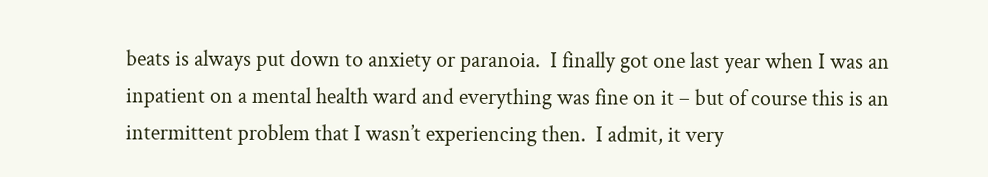beats is always put down to anxiety or paranoia.  I finally got one last year when I was an inpatient on a mental health ward and everything was fine on it – but of course this is an intermittent problem that I wasn’t experiencing then.  I admit, it very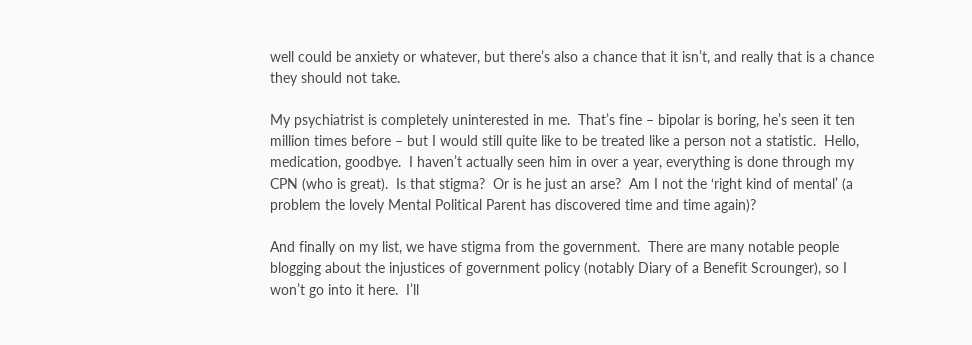well could be anxiety or whatever, but there’s also a chance that it isn’t, and really that is a chance they should not take.

My psychiatrist is completely uninterested in me.  That’s fine – bipolar is boring, he’s seen it ten million times before – but I would still quite like to be treated like a person not a statistic.  Hello, medication, goodbye.  I haven’t actually seen him in over a year, everything is done through my CPN (who is great).  Is that stigma?  Or is he just an arse?  Am I not the ‘right kind of mental’ (a problem the lovely Mental Political Parent has discovered time and time again)?

And finally on my list, we have stigma from the government.  There are many notable people blogging about the injustices of government policy (notably Diary of a Benefit Scrounger), so I won’t go into it here.  I’ll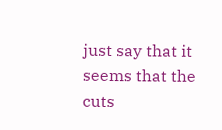just say that it seems that the cuts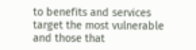to benefits and services target the most vulnerable and those that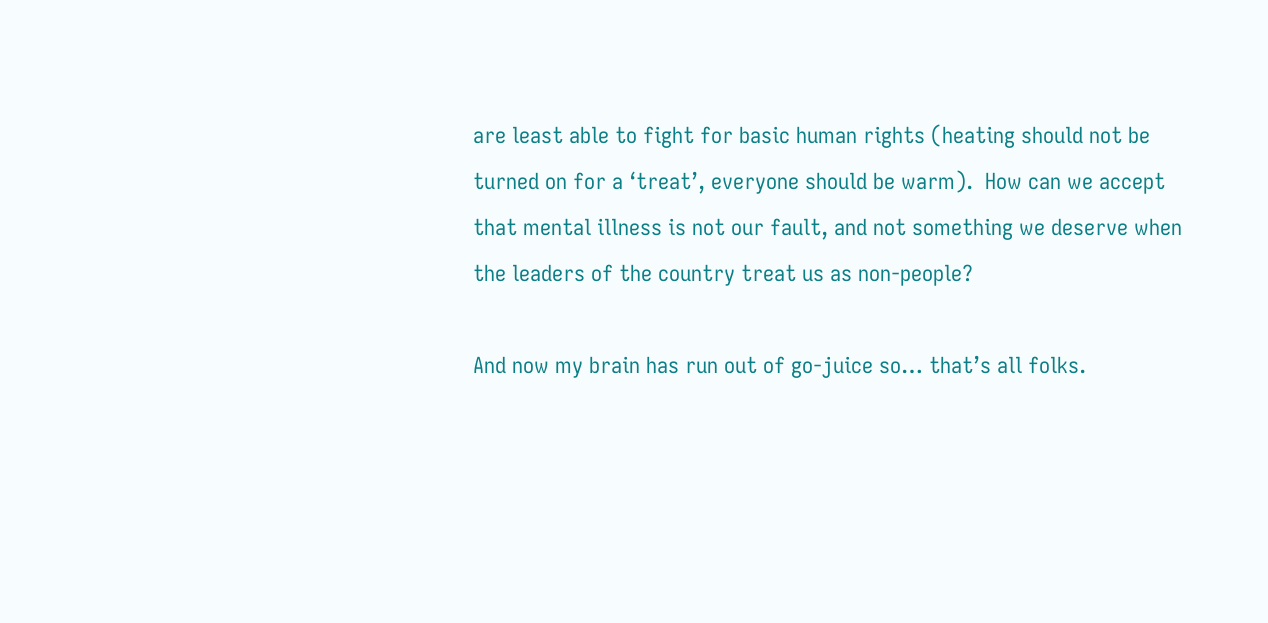are least able to fight for basic human rights (heating should not be turned on for a ‘treat’, everyone should be warm).  How can we accept that mental illness is not our fault, and not something we deserve when the leaders of the country treat us as non-people?

And now my brain has run out of go-juice so… that’s all folks.